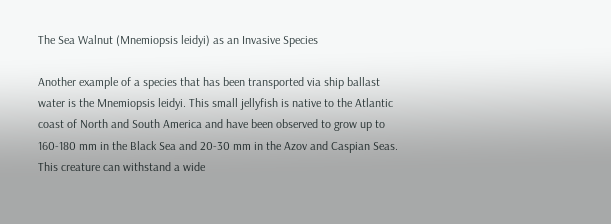The Sea Walnut (Mnemiopsis leidyi) as an Invasive Species

Another example of a species that has been transported via ship ballast water is the Mnemiopsis leidyi. This small jellyfish is native to the Atlantic coast of North and South America and have been observed to grow up to 160-180 mm in the Black Sea and 20-30 mm in the Azov and Caspian Seas. This creature can withstand a wide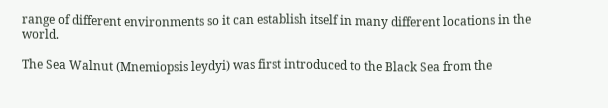range of different environments so it can establish itself in many different locations in the world.

The Sea Walnut (Mnemiopsis leydyi) was first introduced to the Black Sea from the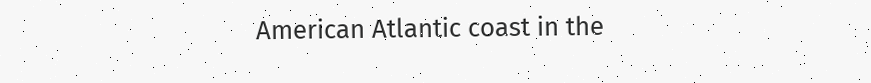American Atlantic coast in the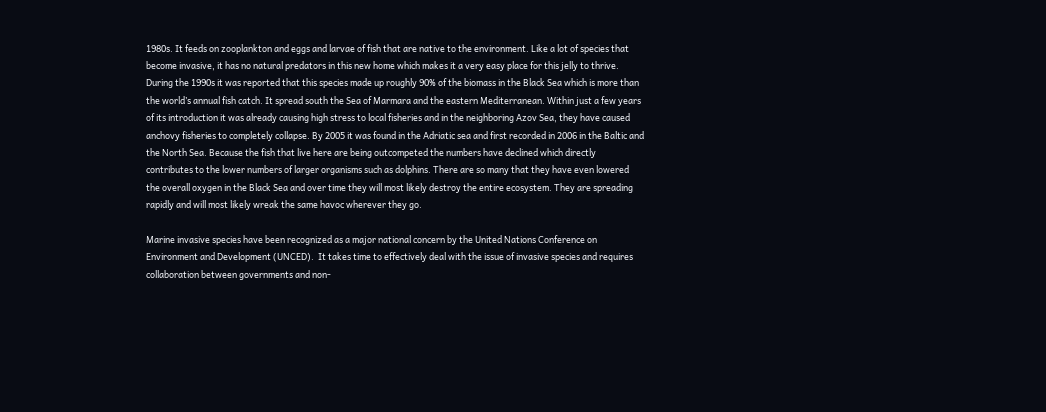1980s. It feeds on zooplankton and eggs and larvae of fish that are native to the environment. Like a lot of species that become invasive, it has no natural predators in this new home which makes it a very easy place for this jelly to thrive. During the 1990s it was reported that this species made up roughly 90% of the biomass in the Black Sea which is more than the world’s annual fish catch. It spread south the Sea of Marmara and the eastern Mediterranean. Within just a few years of its introduction it was already causing high stress to local fisheries and in the neighboring Azov Sea, they have caused anchovy fisheries to completely collapse. By 2005 it was found in the Adriatic sea and first recorded in 2006 in the Baltic and the North Sea. Because the fish that live here are being outcompeted the numbers have declined which directly contributes to the lower numbers of larger organisms such as dolphins. There are so many that they have even lowered the overall oxygen in the Black Sea and over time they will most likely destroy the entire ecosystem. They are spreading rapidly and will most likely wreak the same havoc wherever they go.

Marine invasive species have been recognized as a major national concern by the United Nations Conference on Environment and Development (UNCED).  It takes time to effectively deal with the issue of invasive species and requires collaboration between governments and non-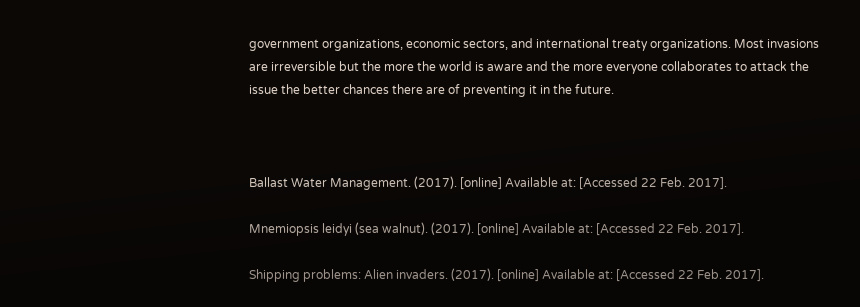government organizations, economic sectors, and international treaty organizations. Most invasions are irreversible but the more the world is aware and the more everyone collaborates to attack the issue the better chances there are of preventing it in the future.



Ballast Water Management. (2017). [online] Available at: [Accessed 22 Feb. 2017].

Mnemiopsis leidyi (sea walnut). (2017). [online] Available at: [Accessed 22 Feb. 2017].

Shipping problems: Alien invaders. (2017). [online] Available at: [Accessed 22 Feb. 2017].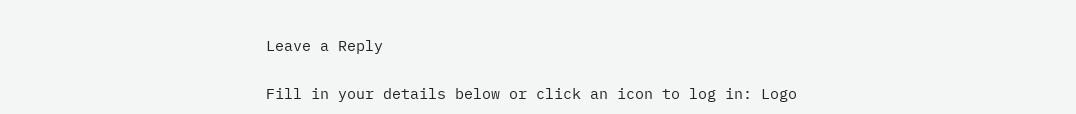Leave a Reply

Fill in your details below or click an icon to log in: Logo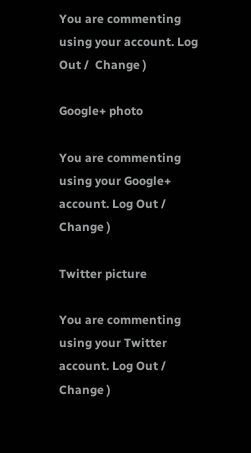You are commenting using your account. Log Out /  Change )

Google+ photo

You are commenting using your Google+ account. Log Out /  Change )

Twitter picture

You are commenting using your Twitter account. Log Out /  Change )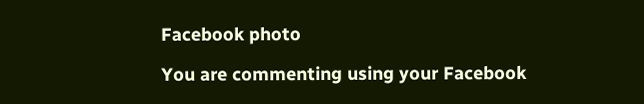Facebook photo

You are commenting using your Facebook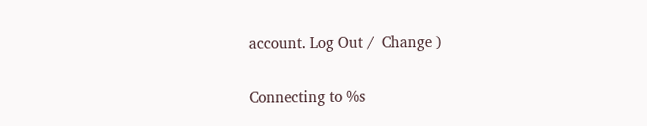account. Log Out /  Change )


Connecting to %s